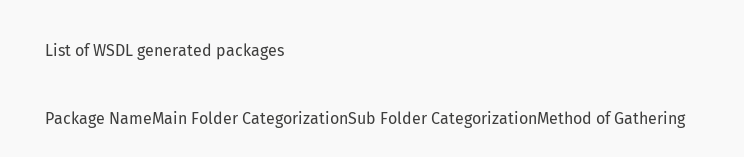List of WSDL generated packages

Package NameMain Folder CategorizationSub Folder CategorizationMethod of Gathering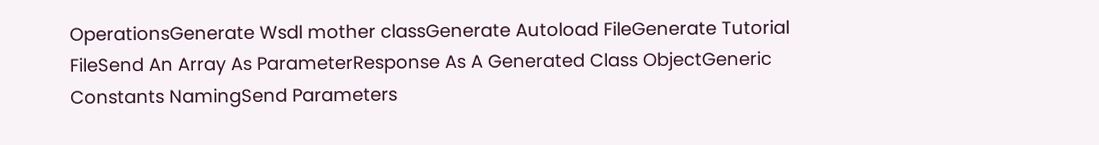OperationsGenerate Wsdl mother classGenerate Autoload FileGenerate Tutorial FileSend An Array As ParameterResponse As A Generated Class ObjectGeneric Constants NamingSend Parameters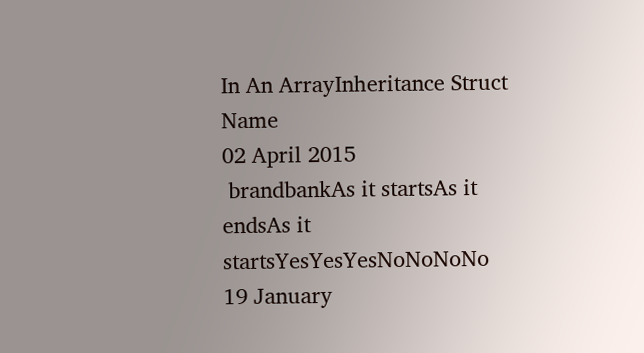In An ArrayInheritance Struct Name
02 April 2015
 brandbankAs it startsAs it endsAs it startsYesYesYesNoNoNoNo
19 January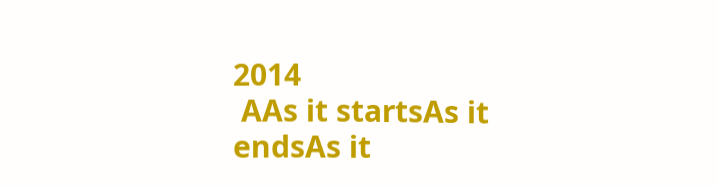2014
 AAs it startsAs it endsAs it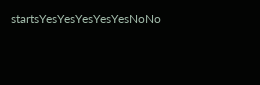startsYesYesYesYesYesNoNo